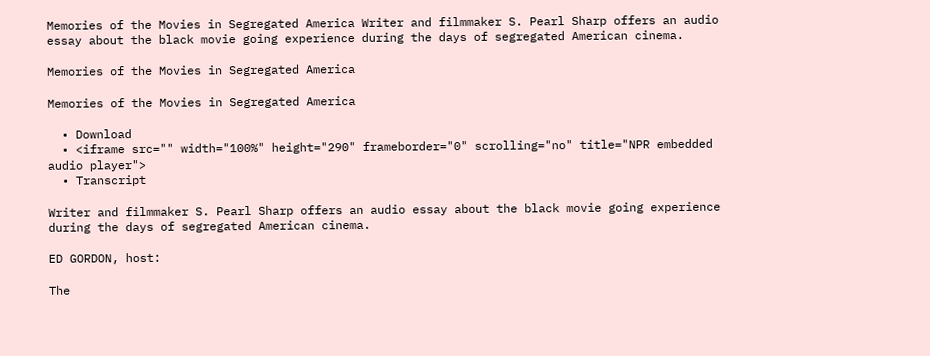Memories of the Movies in Segregated America Writer and filmmaker S. Pearl Sharp offers an audio essay about the black movie going experience during the days of segregated American cinema.

Memories of the Movies in Segregated America

Memories of the Movies in Segregated America

  • Download
  • <iframe src="" width="100%" height="290" frameborder="0" scrolling="no" title="NPR embedded audio player">
  • Transcript

Writer and filmmaker S. Pearl Sharp offers an audio essay about the black movie going experience during the days of segregated American cinema.

ED GORDON, host:

The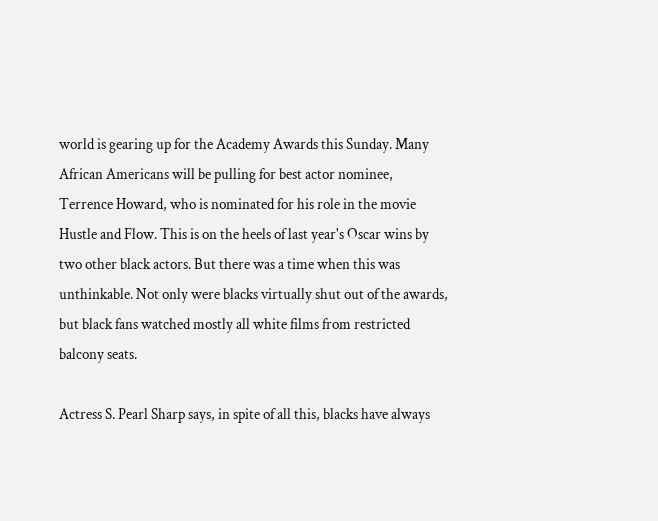world is gearing up for the Academy Awards this Sunday. Many African Americans will be pulling for best actor nominee, Terrence Howard, who is nominated for his role in the movie Hustle and Flow. This is on the heels of last year's Oscar wins by two other black actors. But there was a time when this was unthinkable. Not only were blacks virtually shut out of the awards, but black fans watched mostly all white films from restricted balcony seats.

Actress S. Pearl Sharp says, in spite of all this, blacks have always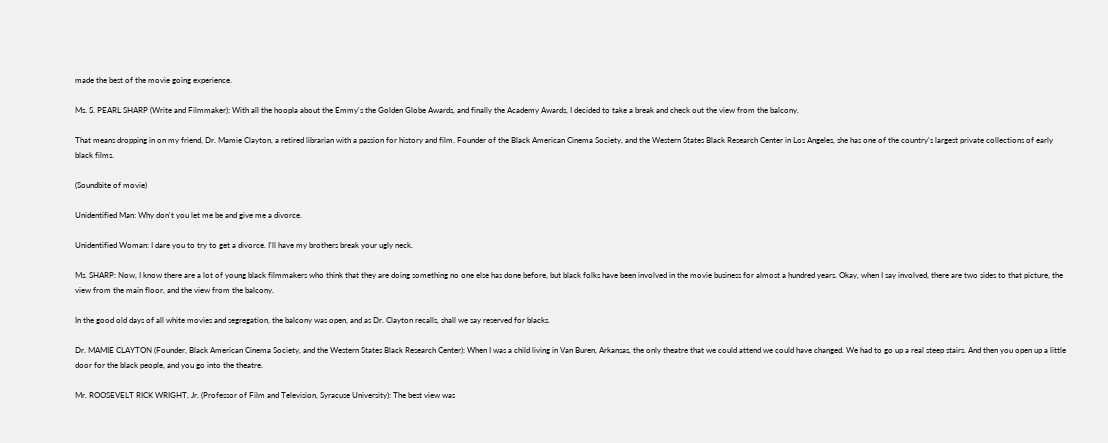made the best of the movie going experience.

Ms. S. PEARL SHARP (Write and Filmmaker): With all the hoopla about the Emmy's the Golden Globe Awards, and finally the Academy Awards, I decided to take a break and check out the view from the balcony.

That means dropping in on my friend, Dr. Mamie Clayton, a retired librarian with a passion for history and film. Founder of the Black American Cinema Society, and the Western States Black Research Center in Los Angeles, she has one of the country's largest private collections of early black films.

(Soundbite of movie)

Unidentified Man: Why don't you let me be and give me a divorce.

Unidentified Woman: I dare you to try to get a divorce. I'll have my brothers break your ugly neck.

Ms. SHARP: Now, I know there are a lot of young black filmmakers who think that they are doing something no one else has done before, but black folks have been involved in the movie business for almost a hundred years. Okay, when I say involved, there are two sides to that picture, the view from the main floor, and the view from the balcony.

In the good old days of all white movies and segregation, the balcony was open, and as Dr. Clayton recalls, shall we say reserved for blacks.

Dr. MAMIE CLAYTON (Founder, Black American Cinema Society, and the Western States Black Research Center): When I was a child living in Van Buren, Arkansas, the only theatre that we could attend we could have changed. We had to go up a real steep stairs. And then you open up a little door for the black people, and you go into the theatre.

Mr. ROOSEVELT RICK WRIGHT, Jr. (Professor of Film and Television, Syracuse University): The best view was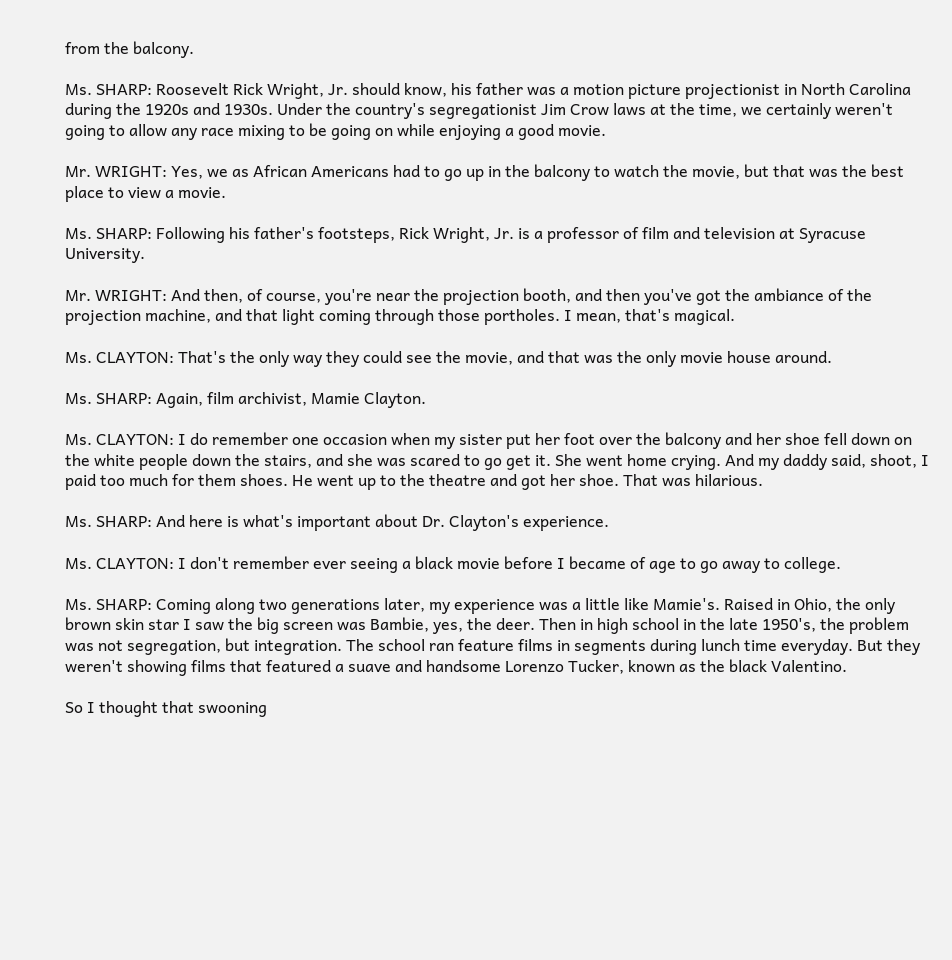from the balcony.

Ms. SHARP: Roosevelt Rick Wright, Jr. should know, his father was a motion picture projectionist in North Carolina during the 1920s and 1930s. Under the country's segregationist Jim Crow laws at the time, we certainly weren't going to allow any race mixing to be going on while enjoying a good movie.

Mr. WRIGHT: Yes, we as African Americans had to go up in the balcony to watch the movie, but that was the best place to view a movie.

Ms. SHARP: Following his father's footsteps, Rick Wright, Jr. is a professor of film and television at Syracuse University.

Mr. WRIGHT: And then, of course, you're near the projection booth, and then you've got the ambiance of the projection machine, and that light coming through those portholes. I mean, that's magical.

Ms. CLAYTON: That's the only way they could see the movie, and that was the only movie house around.

Ms. SHARP: Again, film archivist, Mamie Clayton.

Ms. CLAYTON: I do remember one occasion when my sister put her foot over the balcony and her shoe fell down on the white people down the stairs, and she was scared to go get it. She went home crying. And my daddy said, shoot, I paid too much for them shoes. He went up to the theatre and got her shoe. That was hilarious.

Ms. SHARP: And here is what's important about Dr. Clayton's experience.

Ms. CLAYTON: I don't remember ever seeing a black movie before I became of age to go away to college.

Ms. SHARP: Coming along two generations later, my experience was a little like Mamie's. Raised in Ohio, the only brown skin star I saw the big screen was Bambie, yes, the deer. Then in high school in the late 1950's, the problem was not segregation, but integration. The school ran feature films in segments during lunch time everyday. But they weren't showing films that featured a suave and handsome Lorenzo Tucker, known as the black Valentino.

So I thought that swooning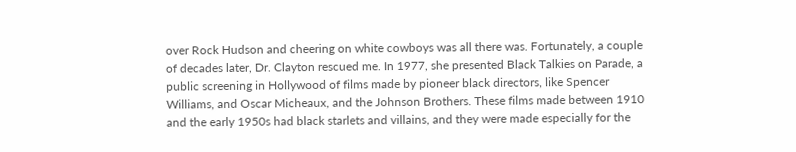over Rock Hudson and cheering on white cowboys was all there was. Fortunately, a couple of decades later, Dr. Clayton rescued me. In 1977, she presented Black Talkies on Parade, a public screening in Hollywood of films made by pioneer black directors, like Spencer Williams, and Oscar Micheaux, and the Johnson Brothers. These films made between 1910 and the early 1950s had black starlets and villains, and they were made especially for the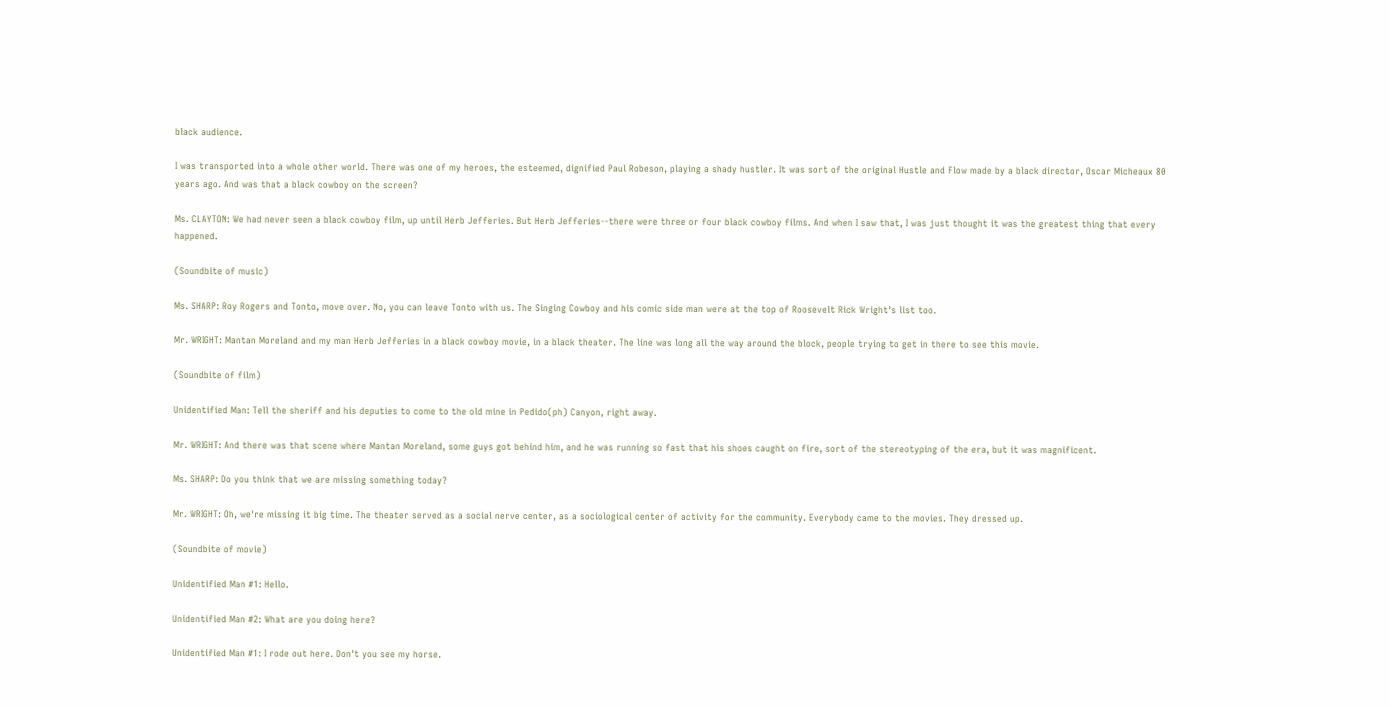black audience.

I was transported into a whole other world. There was one of my heroes, the esteemed, dignified Paul Robeson, playing a shady hustler. It was sort of the original Hustle and Flow made by a black director, Oscar Micheaux 80 years ago. And was that a black cowboy on the screen?

Ms. CLAYTON: We had never seen a black cowboy film, up until Herb Jefferies. But Herb Jefferies--there were three or four black cowboy films. And when I saw that, I was just thought it was the greatest thing that every happened.

(Soundbite of music)

Ms. SHARP: Roy Rogers and Tonto, move over. No, you can leave Tonto with us. The Singing Cowboy and his comic side man were at the top of Roosevelt Rick Wright's list too.

Mr. WRIGHT: Mantan Moreland and my man Herb Jefferies in a black cowboy movie, in a black theater. The line was long all the way around the block, people trying to get in there to see this movie.

(Soundbite of film)

Unidentified Man: Tell the sheriff and his deputies to come to the old mine in Pedido(ph) Canyon, right away.

Mr. WRIGHT: And there was that scene where Mantan Moreland, some guys got behind him, and he was running so fast that his shoes caught on fire, sort of the stereotyping of the era, but it was magnificent.

Ms. SHARP: Do you think that we are missing something today?

Mr. WRIGHT: Oh, we're missing it big time. The theater served as a social nerve center, as a sociological center of activity for the community. Everybody came to the movies. They dressed up.

(Soundbite of movie)

Unidentified Man #1: Hello.

Unidentified Man #2: What are you doing here?

Unidentified Man #1: I rode out here. Don't you see my horse.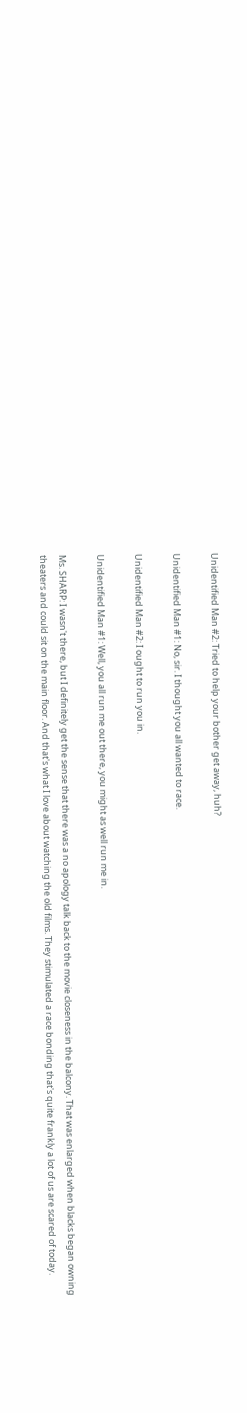Unidentified Man #2: Tried to help your bother get away, huh?

Unidentified Man #1: No, sir. I thought you all wanted to race.

Unidentified Man #2: I ought to run you in.

Unidentified Man #1: Well, you all run me out there, you might as well run me in.

Ms. SHARP: I wasn't there, but I definitely get the sense that there was a no apology talk back to the movie closeness in the balcony. That was enlarged when blacks began owning theaters and could sit on the main floor. And that's what I love about watching the old films. They stimulated a race bonding that's quite frankly a lot of us are scared of today.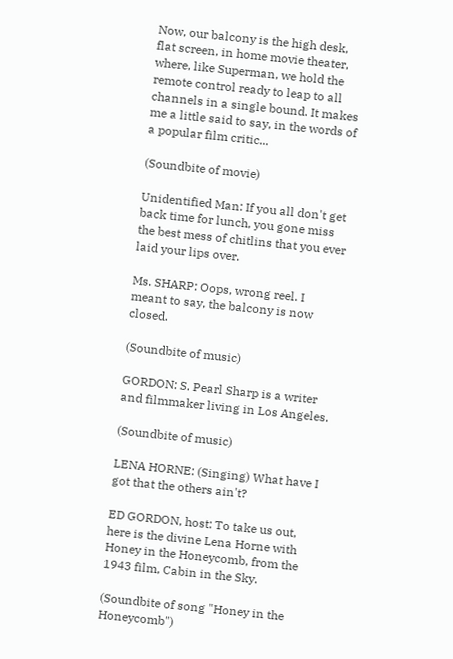Now, our balcony is the high desk, flat screen, in home movie theater, where, like Superman, we hold the remote control ready to leap to all channels in a single bound. It makes me a little said to say, in the words of a popular film critic...

(Soundbite of movie)

Unidentified Man: If you all don't get back time for lunch, you gone miss the best mess of chitlins that you ever laid your lips over.

Ms. SHARP: Oops, wrong reel. I meant to say, the balcony is now closed.

(Soundbite of music)

GORDON: S. Pearl Sharp is a writer and filmmaker living in Los Angeles.

(Soundbite of music)

LENA HORNE: (Singing) What have I got that the others ain't?

ED GORDON, host: To take us out, here is the divine Lena Horne with Honey in the Honeycomb, from the 1943 film, Cabin in the Sky.

(Soundbite of song "Honey in the Honeycomb")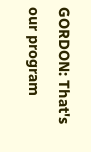GORDON: That's our program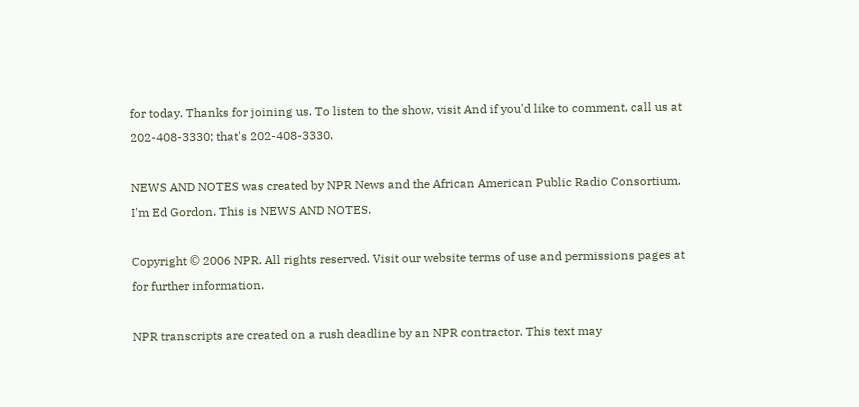for today. Thanks for joining us. To listen to the show, visit And if you'd like to comment, call us at 202-408-3330; that's 202-408-3330.

NEWS AND NOTES was created by NPR News and the African American Public Radio Consortium. I'm Ed Gordon. This is NEWS AND NOTES.

Copyright © 2006 NPR. All rights reserved. Visit our website terms of use and permissions pages at for further information.

NPR transcripts are created on a rush deadline by an NPR contractor. This text may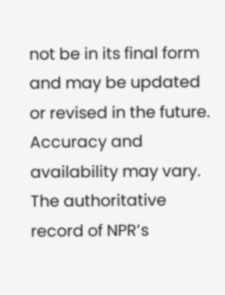not be in its final form and may be updated or revised in the future. Accuracy and availability may vary. The authoritative record of NPR’s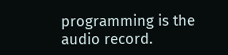programming is the audio record.